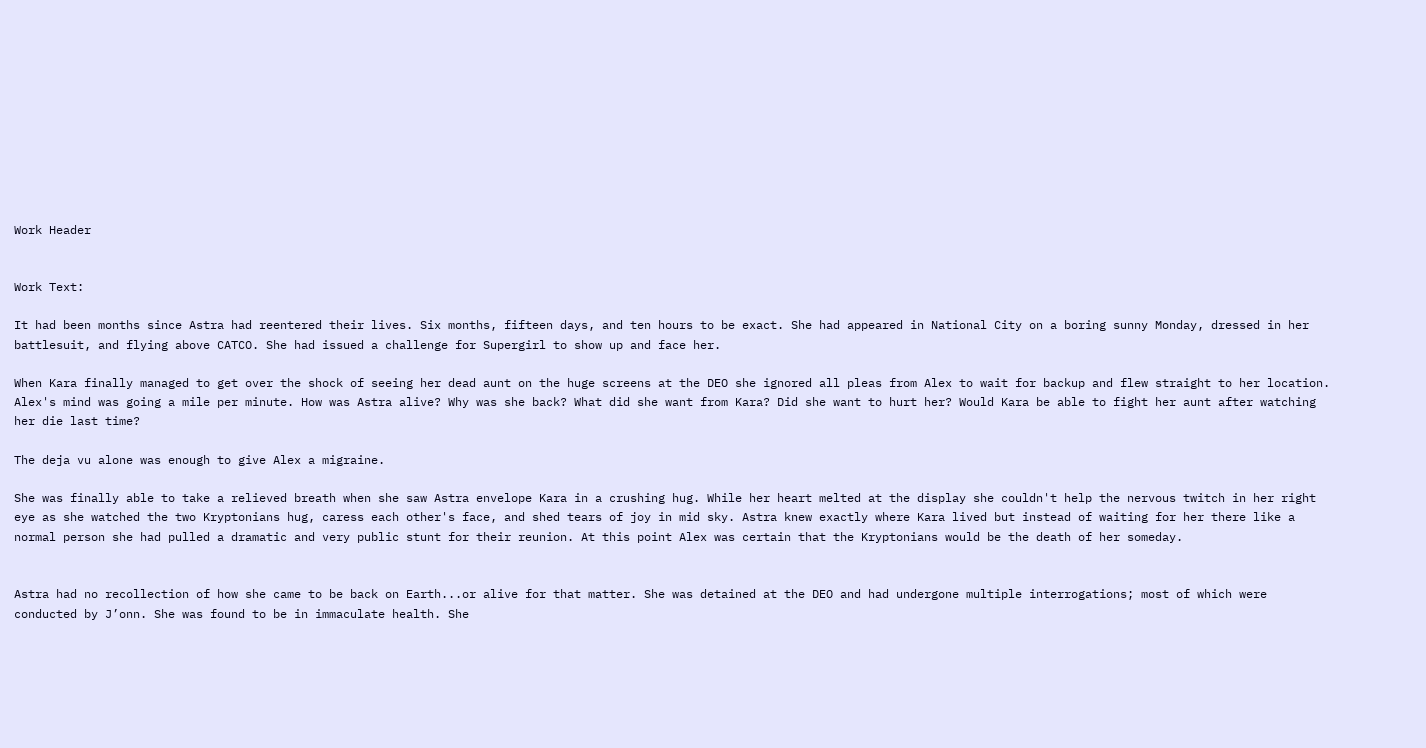Work Header


Work Text:

It had been months since Astra had reentered their lives. Six months, fifteen days, and ten hours to be exact. She had appeared in National City on a boring sunny Monday, dressed in her battlesuit, and flying above CATCO. She had issued a challenge for Supergirl to show up and face her.

When Kara finally managed to get over the shock of seeing her dead aunt on the huge screens at the DEO she ignored all pleas from Alex to wait for backup and flew straight to her location. Alex's mind was going a mile per minute. How was Astra alive? Why was she back? What did she want from Kara? Did she want to hurt her? Would Kara be able to fight her aunt after watching her die last time?

The deja vu alone was enough to give Alex a migraine.

She was finally able to take a relieved breath when she saw Astra envelope Kara in a crushing hug. While her heart melted at the display she couldn't help the nervous twitch in her right eye as she watched the two Kryptonians hug, caress each other's face, and shed tears of joy in mid sky. Astra knew exactly where Kara lived but instead of waiting for her there like a normal person she had pulled a dramatic and very public stunt for their reunion. At this point Alex was certain that the Kryptonians would be the death of her someday.


Astra had no recollection of how she came to be back on Earth...or alive for that matter. She was detained at the DEO and had undergone multiple interrogations; most of which were conducted by J’onn. She was found to be in immaculate health. She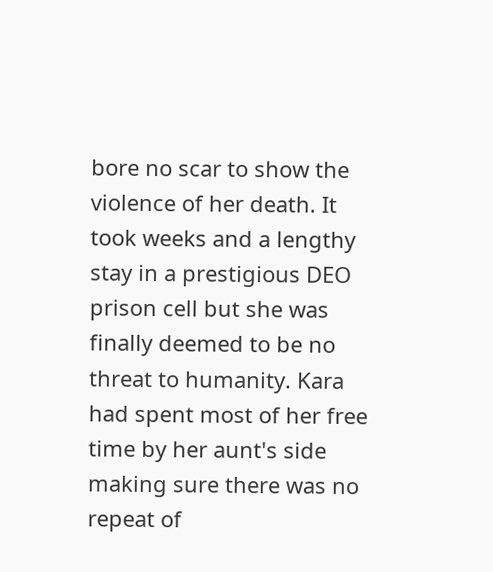bore no scar to show the violence of her death. It took weeks and a lengthy stay in a prestigious DEO prison cell but she was finally deemed to be no threat to humanity. Kara had spent most of her free time by her aunt's side making sure there was no repeat of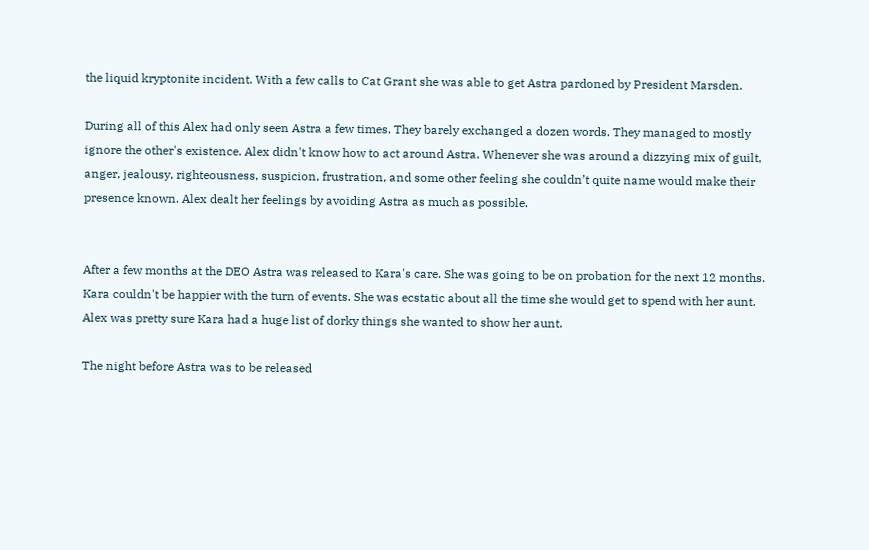the liquid kryptonite incident. With a few calls to Cat Grant she was able to get Astra pardoned by President Marsden.

During all of this Alex had only seen Astra a few times. They barely exchanged a dozen words. They managed to mostly ignore the other's existence. Alex didn't know how to act around Astra. Whenever she was around a dizzying mix of guilt, anger, jealousy, righteousness, suspicion, frustration, and some other feeling she couldn’t quite name would make their presence known. Alex dealt her feelings by avoiding Astra as much as possible.


After a few months at the DEO Astra was released to Kara's care. She was going to be on probation for the next 12 months. Kara couldn't be happier with the turn of events. She was ecstatic about all the time she would get to spend with her aunt. Alex was pretty sure Kara had a huge list of dorky things she wanted to show her aunt.

The night before Astra was to be released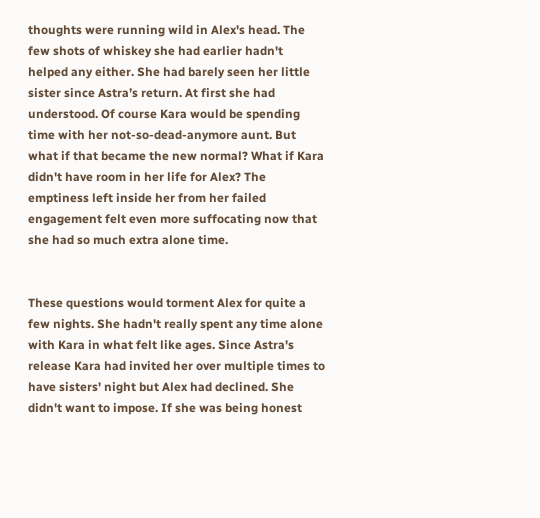thoughts were running wild in Alex's head. The few shots of whiskey she had earlier hadn't helped any either. She had barely seen her little sister since Astra’s return. At first she had understood. Of course Kara would be spending time with her not-so-dead-anymore aunt. But what if that became the new normal? What if Kara didn't have room in her life for Alex? The emptiness left inside her from her failed engagement felt even more suffocating now that she had so much extra alone time.


These questions would torment Alex for quite a few nights. She hadn't really spent any time alone with Kara in what felt like ages. Since Astra's release Kara had invited her over multiple times to have sisters' night but Alex had declined. She didn't want to impose. If she was being honest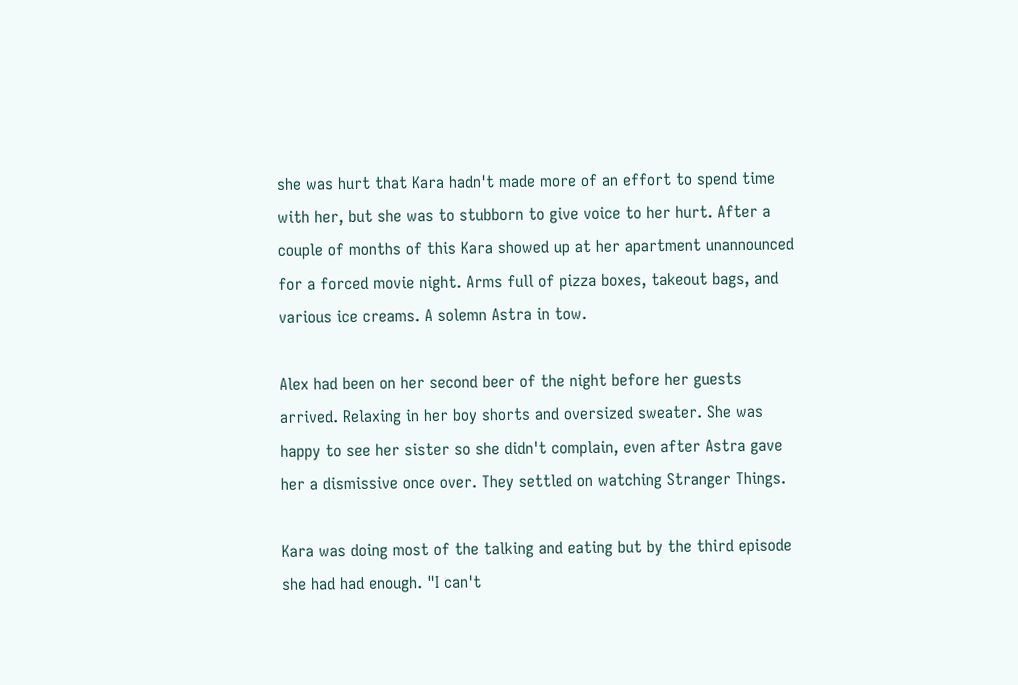she was hurt that Kara hadn't made more of an effort to spend time with her, but she was to stubborn to give voice to her hurt. After a couple of months of this Kara showed up at her apartment unannounced for a forced movie night. Arms full of pizza boxes, takeout bags, and various ice creams. A solemn Astra in tow.

Alex had been on her second beer of the night before her guests arrived. Relaxing in her boy shorts and oversized sweater. She was happy to see her sister so she didn't complain, even after Astra gave her a dismissive once over. They settled on watching Stranger Things.

Kara was doing most of the talking and eating but by the third episode she had had enough. "I can't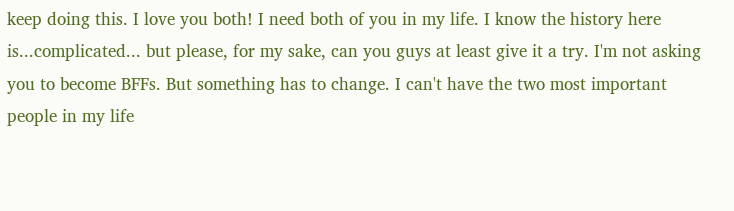keep doing this. I love you both! I need both of you in my life. I know the history here is...complicated... but please, for my sake, can you guys at least give it a try. I'm not asking you to become BFFs. But something has to change. I can't have the two most important people in my life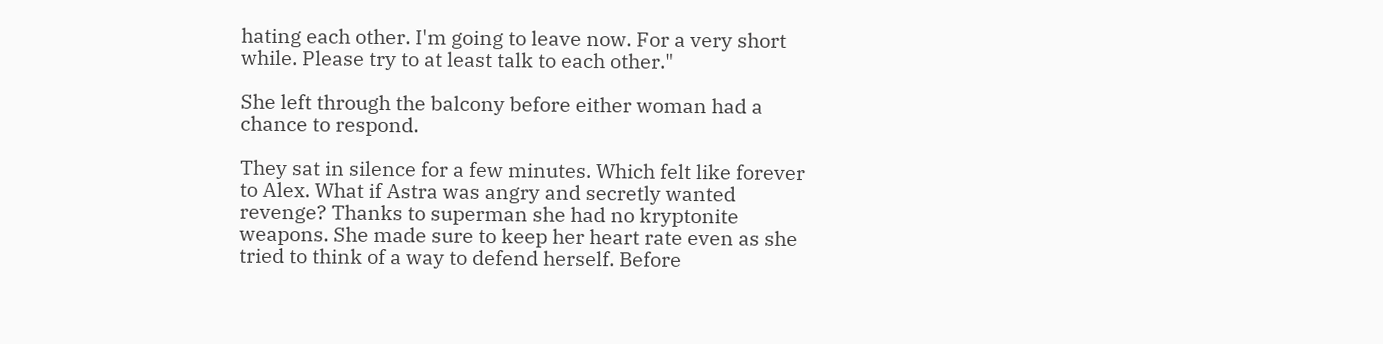hating each other. I'm going to leave now. For a very short while. Please try to at least talk to each other."

She left through the balcony before either woman had a chance to respond.

They sat in silence for a few minutes. Which felt like forever to Alex. What if Astra was angry and secretly wanted revenge? Thanks to superman she had no kryptonite weapons. She made sure to keep her heart rate even as she tried to think of a way to defend herself. Before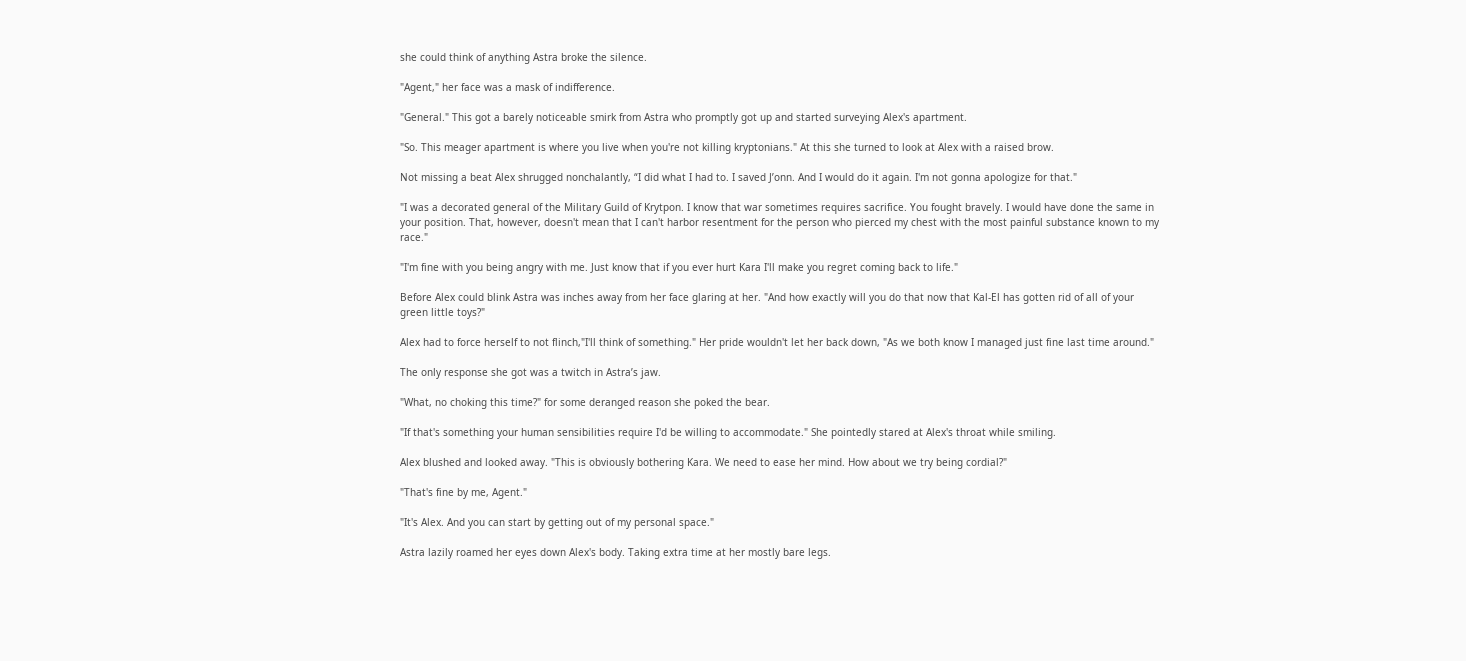she could think of anything Astra broke the silence.

"Agent," her face was a mask of indifference.

"General." This got a barely noticeable smirk from Astra who promptly got up and started surveying Alex's apartment.

"So. This meager apartment is where you live when you're not killing kryptonians." At this she turned to look at Alex with a raised brow.

Not missing a beat Alex shrugged nonchalantly, “I did what I had to. I saved J’onn. And I would do it again. I'm not gonna apologize for that."

"I was a decorated general of the Military Guild of Krytpon. I know that war sometimes requires sacrifice. You fought bravely. I would have done the same in your position. That, however, doesn't mean that I can't harbor resentment for the person who pierced my chest with the most painful substance known to my race."

"I'm fine with you being angry with me. Just know that if you ever hurt Kara I'll make you regret coming back to life."

Before Alex could blink Astra was inches away from her face glaring at her. "And how exactly will you do that now that Kal-El has gotten rid of all of your green little toys?"

Alex had to force herself to not flinch,"I'll think of something." Her pride wouldn't let her back down, "As we both know I managed just fine last time around."

The only response she got was a twitch in Astra’s jaw.

"What, no choking this time?" for some deranged reason she poked the bear.

"If that's something your human sensibilities require I'd be willing to accommodate." She pointedly stared at Alex's throat while smiling.

Alex blushed and looked away. "This is obviously bothering Kara. We need to ease her mind. How about we try being cordial?"

"That's fine by me, Agent."

"It's Alex. And you can start by getting out of my personal space."

Astra lazily roamed her eyes down Alex's body. Taking extra time at her mostly bare legs.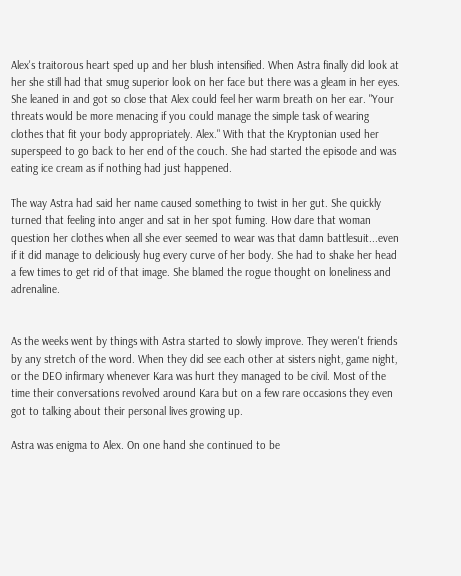Alex's traitorous heart sped up and her blush intensified. When Astra finally did look at her she still had that smug superior look on her face but there was a gleam in her eyes. She leaned in and got so close that Alex could feel her warm breath on her ear. "Your threats would be more menacing if you could manage the simple task of wearing clothes that fit your body appropriately. Alex." With that the Kryptonian used her superspeed to go back to her end of the couch. She had started the episode and was eating ice cream as if nothing had just happened.

The way Astra had said her name caused something to twist in her gut. She quickly turned that feeling into anger and sat in her spot fuming. How dare that woman question her clothes when all she ever seemed to wear was that damn battlesuit...even if it did manage to deliciously hug every curve of her body. She had to shake her head a few times to get rid of that image. She blamed the rogue thought on loneliness and adrenaline.


As the weeks went by things with Astra started to slowly improve. They weren't friends by any stretch of the word. When they did see each other at sisters night, game night, or the DEO infirmary whenever Kara was hurt they managed to be civil. Most of the time their conversations revolved around Kara but on a few rare occasions they even got to talking about their personal lives growing up.

Astra was enigma to Alex. On one hand she continued to be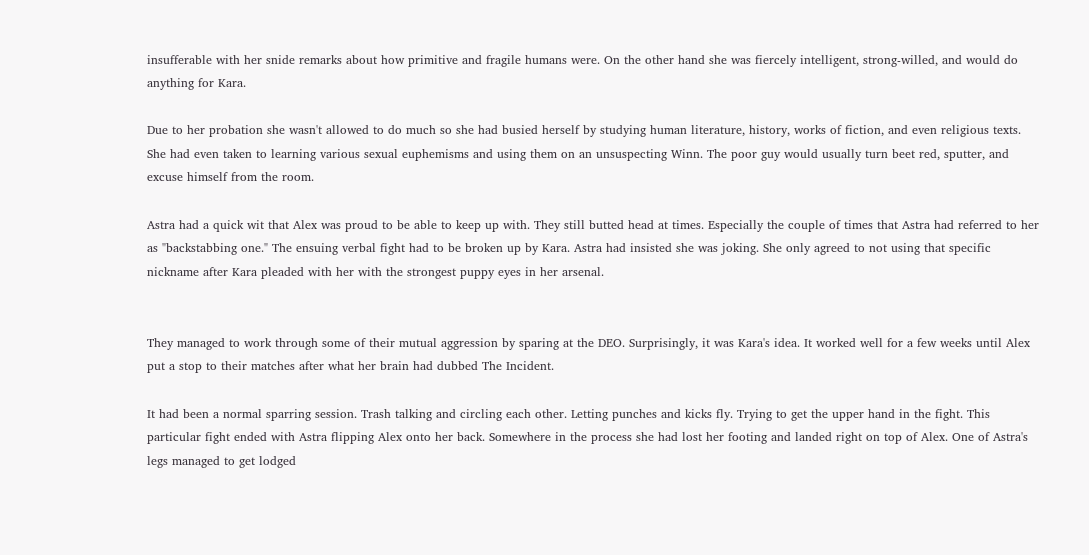insufferable with her snide remarks about how primitive and fragile humans were. On the other hand she was fiercely intelligent, strong-willed, and would do anything for Kara.

Due to her probation she wasn't allowed to do much so she had busied herself by studying human literature, history, works of fiction, and even religious texts. She had even taken to learning various sexual euphemisms and using them on an unsuspecting Winn. The poor guy would usually turn beet red, sputter, and excuse himself from the room.

Astra had a quick wit that Alex was proud to be able to keep up with. They still butted head at times. Especially the couple of times that Astra had referred to her as "backstabbing one." The ensuing verbal fight had to be broken up by Kara. Astra had insisted she was joking. She only agreed to not using that specific nickname after Kara pleaded with her with the strongest puppy eyes in her arsenal.


They managed to work through some of their mutual aggression by sparing at the DEO. Surprisingly, it was Kara's idea. It worked well for a few weeks until Alex put a stop to their matches after what her brain had dubbed The Incident.

It had been a normal sparring session. Trash talking and circling each other. Letting punches and kicks fly. Trying to get the upper hand in the fight. This particular fight ended with Astra flipping Alex onto her back. Somewhere in the process she had lost her footing and landed right on top of Alex. One of Astra's legs managed to get lodged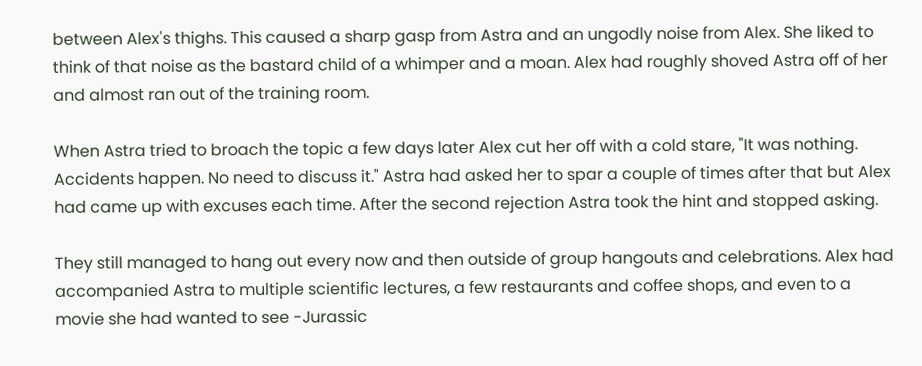between Alex's thighs. This caused a sharp gasp from Astra and an ungodly noise from Alex. She liked to think of that noise as the bastard child of a whimper and a moan. Alex had roughly shoved Astra off of her and almost ran out of the training room.

When Astra tried to broach the topic a few days later Alex cut her off with a cold stare, "It was nothing. Accidents happen. No need to discuss it." Astra had asked her to spar a couple of times after that but Alex had came up with excuses each time. After the second rejection Astra took the hint and stopped asking.

They still managed to hang out every now and then outside of group hangouts and celebrations. Alex had accompanied Astra to multiple scientific lectures, a few restaurants and coffee shops, and even to a movie she had wanted to see -Jurassic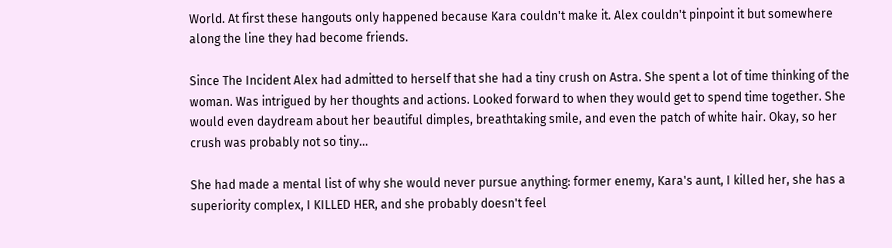World. At first these hangouts only happened because Kara couldn't make it. Alex couldn't pinpoint it but somewhere along the line they had become friends.

Since The Incident Alex had admitted to herself that she had a tiny crush on Astra. She spent a lot of time thinking of the woman. Was intrigued by her thoughts and actions. Looked forward to when they would get to spend time together. She would even daydream about her beautiful dimples, breathtaking smile, and even the patch of white hair. Okay, so her crush was probably not so tiny...

She had made a mental list of why she would never pursue anything: former enemy, Kara's aunt, I killed her, she has a superiority complex, I KILLED HER, and she probably doesn't feel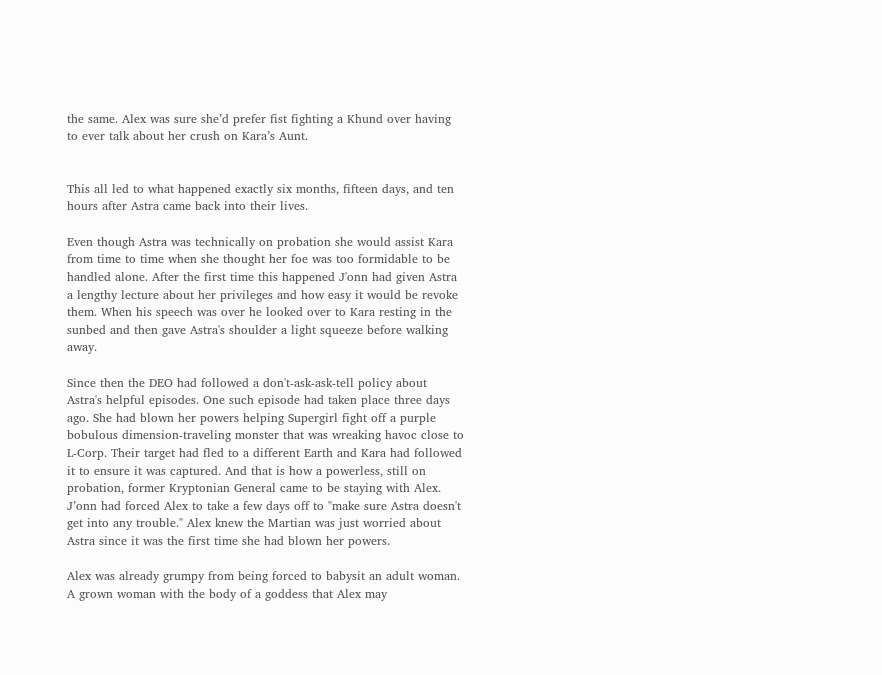the same. Alex was sure she’d prefer fist fighting a Khund over having to ever talk about her crush on Kara’s Aunt.


This all led to what happened exactly six months, fifteen days, and ten hours after Astra came back into their lives.

Even though Astra was technically on probation she would assist Kara from time to time when she thought her foe was too formidable to be handled alone. After the first time this happened J'onn had given Astra a lengthy lecture about her privileges and how easy it would be revoke them. When his speech was over he looked over to Kara resting in the sunbed and then gave Astra's shoulder a light squeeze before walking away.

Since then the DEO had followed a don't-ask-ask-tell policy about Astra's helpful episodes. One such episode had taken place three days ago. She had blown her powers helping Supergirl fight off a purple bobulous dimension-traveling monster that was wreaking havoc close to L-Corp. Their target had fled to a different Earth and Kara had followed it to ensure it was captured. And that is how a powerless, still on probation, former Kryptonian General came to be staying with Alex. J’onn had forced Alex to take a few days off to "make sure Astra doesn't get into any trouble." Alex knew the Martian was just worried about Astra since it was the first time she had blown her powers.

Alex was already grumpy from being forced to babysit an adult woman. A grown woman with the body of a goddess that Alex may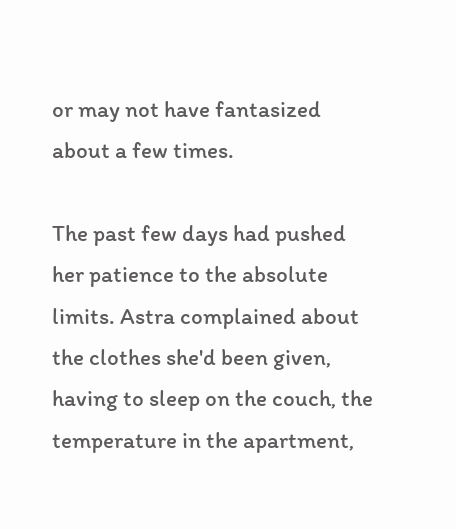or may not have fantasized about a few times.

The past few days had pushed her patience to the absolute limits. Astra complained about the clothes she'd been given, having to sleep on the couch, the temperature in the apartment,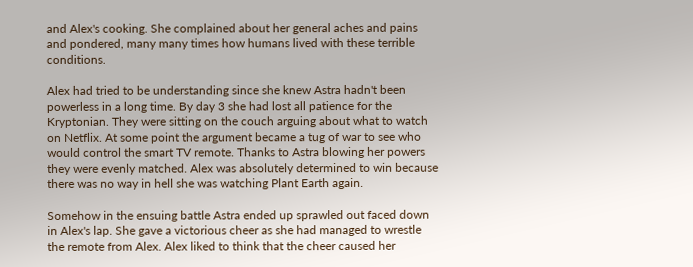and Alex's cooking. She complained about her general aches and pains and pondered, many many times how humans lived with these terrible conditions.

Alex had tried to be understanding since she knew Astra hadn't been powerless in a long time. By day 3 she had lost all patience for the Kryptonian. They were sitting on the couch arguing about what to watch on Netflix. At some point the argument became a tug of war to see who would control the smart TV remote. Thanks to Astra blowing her powers they were evenly matched. Alex was absolutely determined to win because there was no way in hell she was watching Plant Earth again.

Somehow in the ensuing battle Astra ended up sprawled out faced down in Alex's lap. She gave a victorious cheer as she had managed to wrestle the remote from Alex. Alex liked to think that the cheer caused her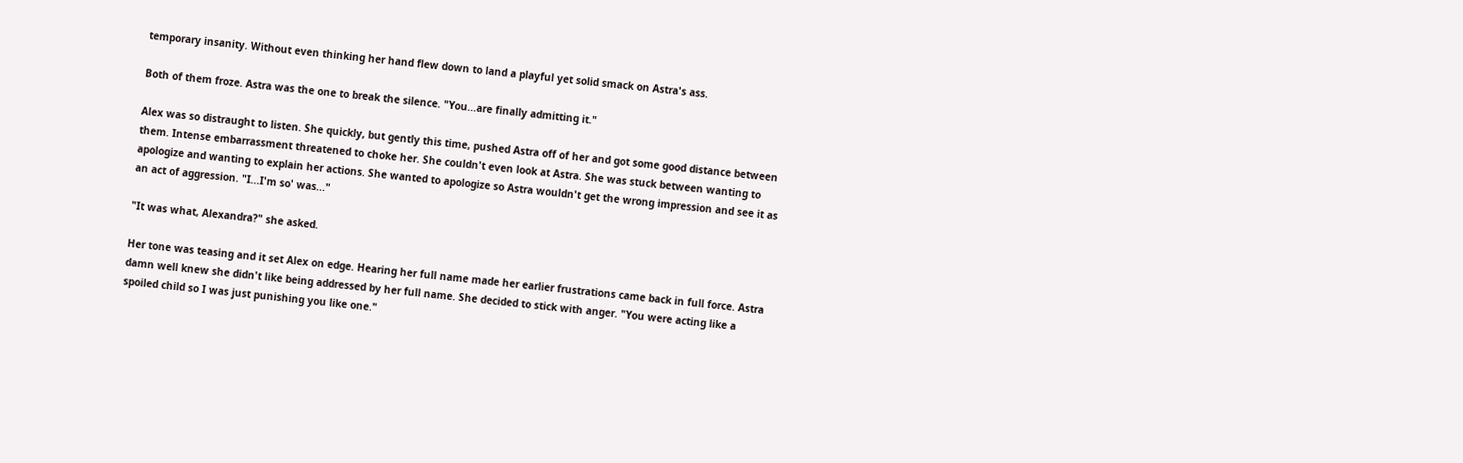temporary insanity. Without even thinking her hand flew down to land a playful yet solid smack on Astra's ass.

Both of them froze. Astra was the one to break the silence. "You...are finally admitting it."

Alex was so distraught to listen. She quickly, but gently this time, pushed Astra off of her and got some good distance between them. Intense embarrassment threatened to choke her. She couldn't even look at Astra. She was stuck between wanting to apologize and wanting to explain her actions. She wanted to apologize so Astra wouldn't get the wrong impression and see it as an act of aggression. "I...I'm so' was..."

"It was what, Alexandra?" she asked.

Her tone was teasing and it set Alex on edge. Hearing her full name made her earlier frustrations came back in full force. Astra damn well knew she didn't like being addressed by her full name. She decided to stick with anger. "You were acting like a spoiled child so I was just punishing you like one."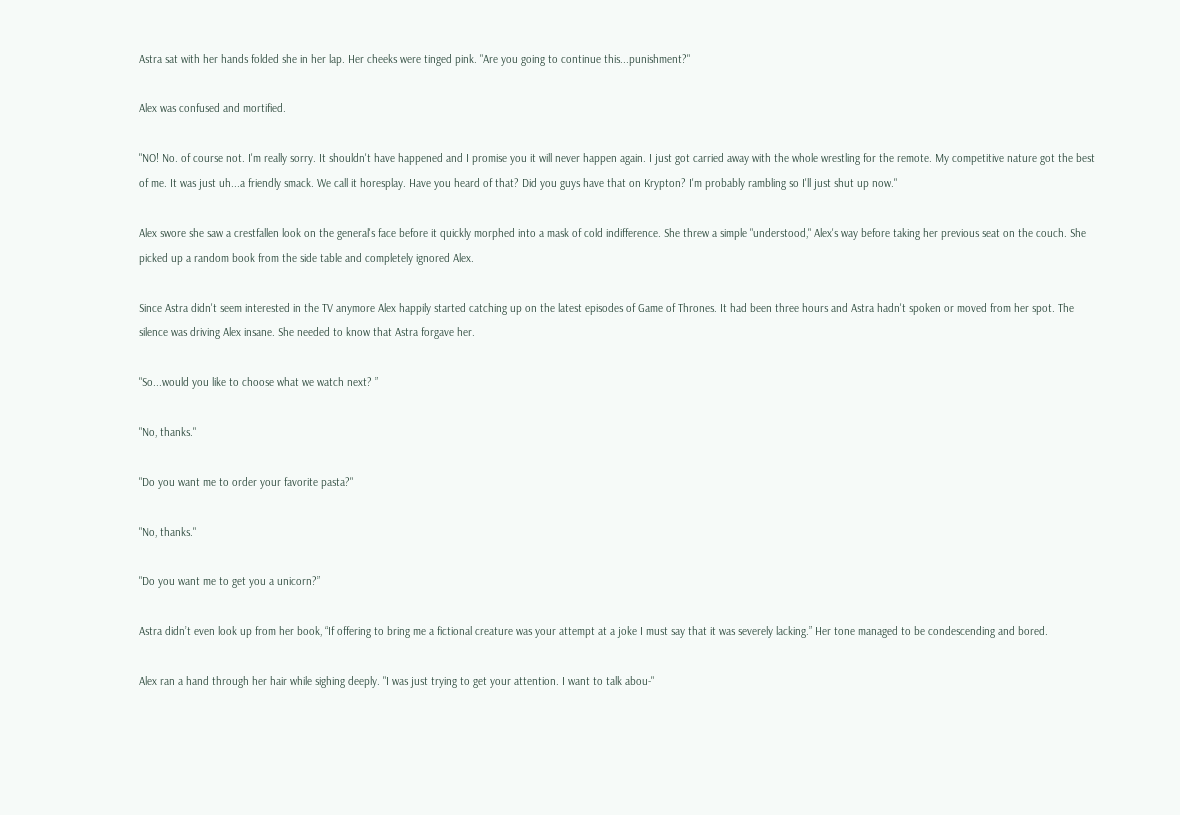Astra sat with her hands folded she in her lap. Her cheeks were tinged pink. "Are you going to continue this...punishment?"

Alex was confused and mortified.

"NO! No. of course not. I'm really sorry. It shouldn't have happened and I promise you it will never happen again. I just got carried away with the whole wrestling for the remote. My competitive nature got the best of me. It was just uh...a friendly smack. We call it horesplay. Have you heard of that? Did you guys have that on Krypton? I'm probably rambling so I'll just shut up now."

Alex swore she saw a crestfallen look on the general's face before it quickly morphed into a mask of cold indifference. She threw a simple "understood," Alex's way before taking her previous seat on the couch. She picked up a random book from the side table and completely ignored Alex.

Since Astra didn't seem interested in the TV anymore Alex happily started catching up on the latest episodes of Game of Thrones. It had been three hours and Astra hadn't spoken or moved from her spot. The silence was driving Alex insane. She needed to know that Astra forgave her.

"So...would you like to choose what we watch next? ”

"No, thanks."

"Do you want me to order your favorite pasta?"

"No, thanks."

"Do you want me to get you a unicorn?”

Astra didn’t even look up from her book, “If offering to bring me a fictional creature was your attempt at a joke I must say that it was severely lacking.” Her tone managed to be condescending and bored.

Alex ran a hand through her hair while sighing deeply. "I was just trying to get your attention. I want to talk abou-"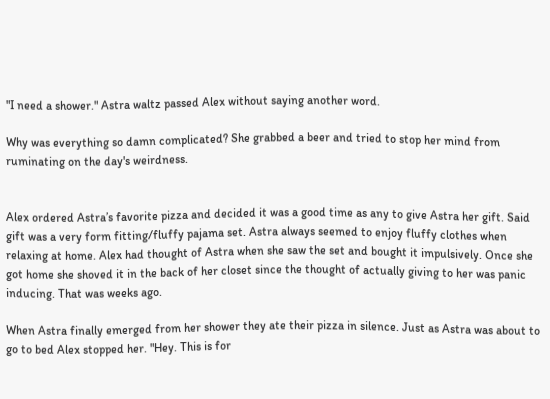"I need a shower." Astra waltz passed Alex without saying another word.

Why was everything so damn complicated? She grabbed a beer and tried to stop her mind from ruminating on the day's weirdness.


Alex ordered Astra’s favorite pizza and decided it was a good time as any to give Astra her gift. Said gift was a very form fitting/fluffy pajama set. Astra always seemed to enjoy fluffy clothes when relaxing at home. Alex had thought of Astra when she saw the set and bought it impulsively. Once she got home she shoved it in the back of her closet since the thought of actually giving to her was panic inducing. That was weeks ago.

When Astra finally emerged from her shower they ate their pizza in silence. Just as Astra was about to go to bed Alex stopped her. "Hey. This is for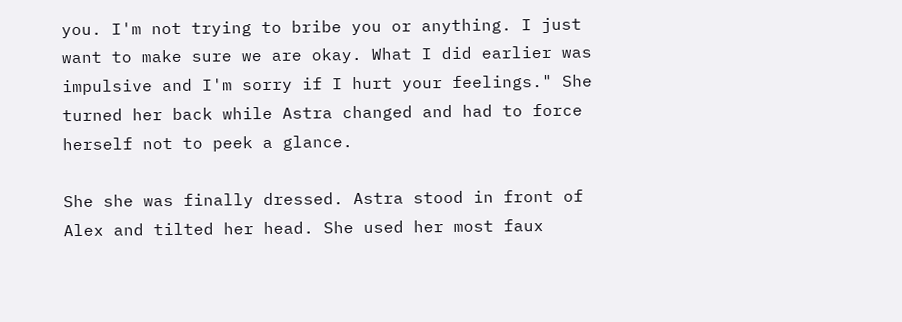you. I'm not trying to bribe you or anything. I just want to make sure we are okay. What I did earlier was impulsive and I'm sorry if I hurt your feelings." She turned her back while Astra changed and had to force herself not to peek a glance.

She she was finally dressed. Astra stood in front of Alex and tilted her head. She used her most faux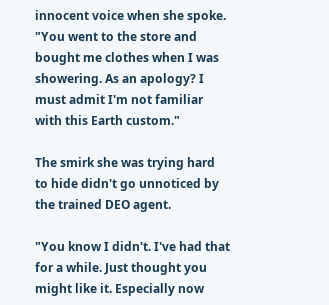innocent voice when she spoke. "You went to the store and bought me clothes when I was showering. As an apology? I must admit I'm not familiar with this Earth custom."

The smirk she was trying hard to hide didn't go unnoticed by the trained DEO agent.

"You know I didn't. I've had that for a while. Just thought you might like it. Especially now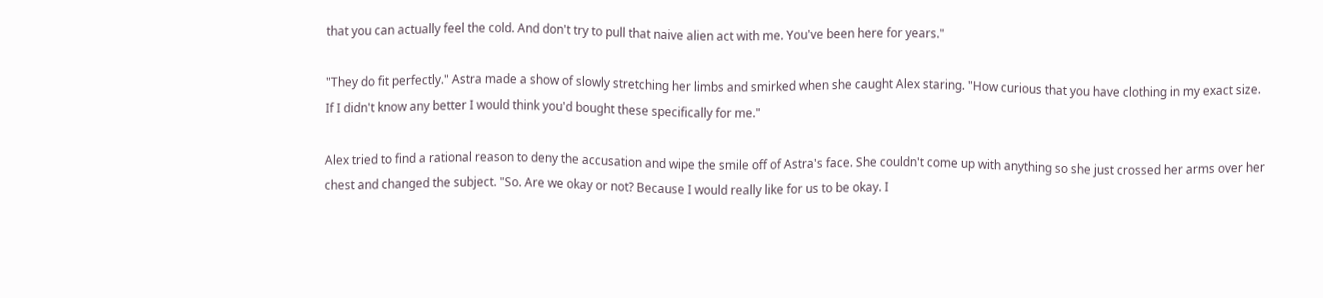that you can actually feel the cold. And don't try to pull that naive alien act with me. You've been here for years."

"They do fit perfectly." Astra made a show of slowly stretching her limbs and smirked when she caught Alex staring. "How curious that you have clothing in my exact size. If I didn't know any better I would think you'd bought these specifically for me."

Alex tried to find a rational reason to deny the accusation and wipe the smile off of Astra's face. She couldn't come up with anything so she just crossed her arms over her chest and changed the subject. "So. Are we okay or not? Because I would really like for us to be okay. I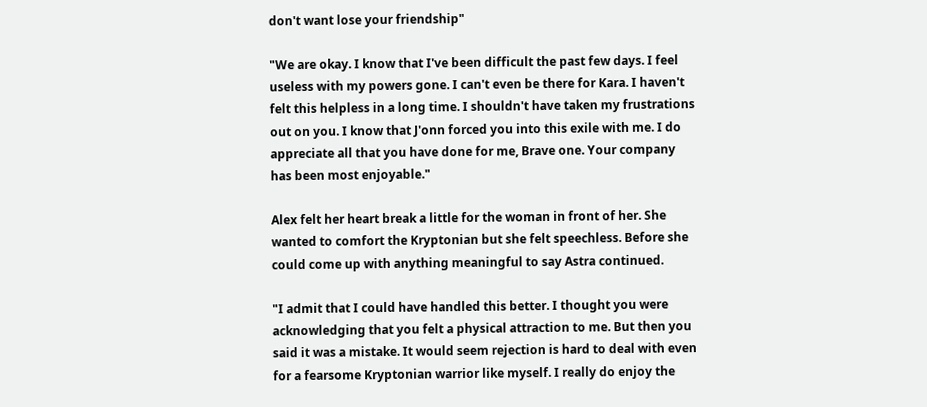don't want lose your friendship"

"We are okay. I know that I've been difficult the past few days. I feel useless with my powers gone. I can't even be there for Kara. I haven't felt this helpless in a long time. I shouldn't have taken my frustrations out on you. I know that J'onn forced you into this exile with me. I do appreciate all that you have done for me, Brave one. Your company has been most enjoyable."

Alex felt her heart break a little for the woman in front of her. She wanted to comfort the Kryptonian but she felt speechless. Before she could come up with anything meaningful to say Astra continued.

"I admit that I could have handled this better. I thought you were acknowledging that you felt a physical attraction to me. But then you said it was a mistake. It would seem rejection is hard to deal with even for a fearsome Kryptonian warrior like myself. I really do enjoy the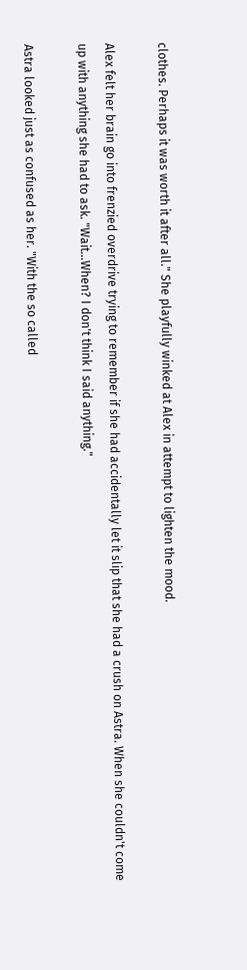clothes. Perhaps it was worth it after all." She playfully winked at Alex in attempt to lighten the mood.

Alex felt her brain go into frenzied overdrive trying to remember if she had accidentally let it slip that she had a crush on Astra. When she couldn't come up with anything she had to ask. "Wait...When? I don't think I said anything."

Astra looked just as confused as her. "With the so called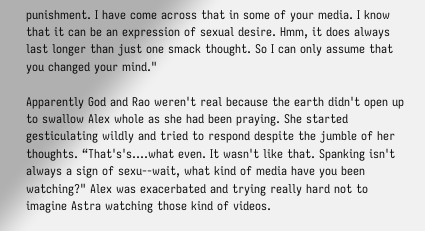punishment. I have come across that in some of your media. I know that it can be an expression of sexual desire. Hmm, it does always last longer than just one smack thought. So I can only assume that you changed your mind."

Apparently God and Rao weren't real because the earth didn't open up to swallow Alex whole as she had been praying. She started gesticulating wildly and tried to respond despite the jumble of her thoughts. “That's's....what even. It wasn't like that. Spanking isn't always a sign of sexu--wait, what kind of media have you been watching?" Alex was exacerbated and trying really hard not to imagine Astra watching those kind of videos.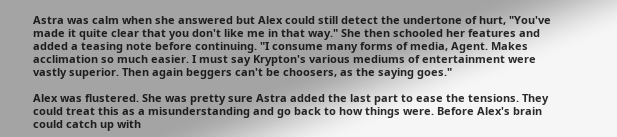Astra was calm when she answered but Alex could still detect the undertone of hurt, "You've made it quite clear that you don't like me in that way." She then schooled her features and added a teasing note before continuing. "I consume many forms of media, Agent. Makes acclimation so much easier. I must say Krypton's various mediums of entertainment were vastly superior. Then again beggers can't be choosers, as the saying goes."

Alex was flustered. She was pretty sure Astra added the last part to ease the tensions. They could treat this as a misunderstanding and go back to how things were. Before Alex's brain could catch up with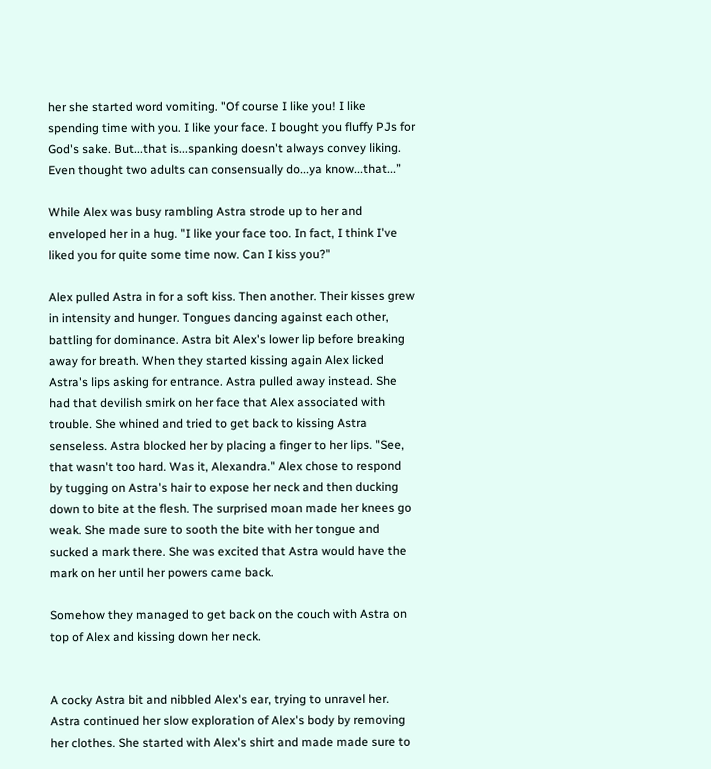her she started word vomiting. "Of course I like you! I like spending time with you. I like your face. I bought you fluffy PJs for God's sake. But...that is...spanking doesn't always convey liking. Even thought two adults can consensually do...ya know...that...”

While Alex was busy rambling Astra strode up to her and enveloped her in a hug. "I like your face too. In fact, I think I've liked you for quite some time now. Can I kiss you?"

Alex pulled Astra in for a soft kiss. Then another. Their kisses grew in intensity and hunger. Tongues dancing against each other, battling for dominance. Astra bit Alex's lower lip before breaking away for breath. When they started kissing again Alex licked Astra's lips asking for entrance. Astra pulled away instead. She had that devilish smirk on her face that Alex associated with trouble. She whined and tried to get back to kissing Astra senseless. Astra blocked her by placing a finger to her lips. "See, that wasn't too hard. Was it, Alexandra." Alex chose to respond by tugging on Astra's hair to expose her neck and then ducking down to bite at the flesh. The surprised moan made her knees go weak. She made sure to sooth the bite with her tongue and sucked a mark there. She was excited that Astra would have the mark on her until her powers came back.

Somehow they managed to get back on the couch with Astra on top of Alex and kissing down her neck.


A cocky Astra bit and nibbled Alex's ear, trying to unravel her. Astra continued her slow exploration of Alex's body by removing her clothes. She started with Alex's shirt and made made sure to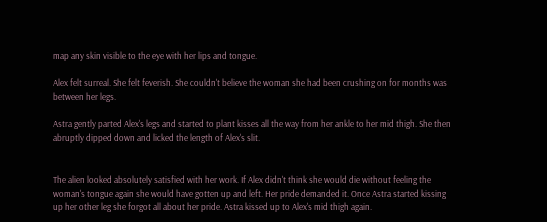map any skin visible to the eye with her lips and tongue.

Alex felt surreal. She felt feverish. She couldn't believe the woman she had been crushing on for months was between her legs.

Astra gently parted Alex's legs and started to plant kisses all the way from her ankle to her mid thigh. She then abruptly dipped down and licked the length of Alex's slit.


The alien looked absolutely satisfied with her work. If Alex didn't think she would die without feeling the woman's tongue again she would have gotten up and left. Her pride demanded it. Once Astra started kissing up her other leg she forgot all about her pride. Astra kissed up to Alex's mid thigh again.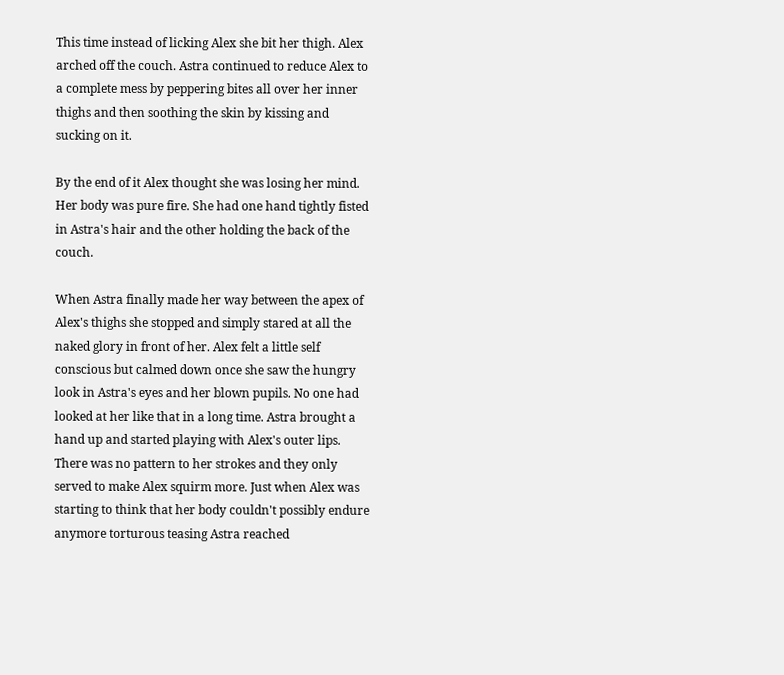This time instead of licking Alex she bit her thigh. Alex arched off the couch. Astra continued to reduce Alex to a complete mess by peppering bites all over her inner thighs and then soothing the skin by kissing and sucking on it.

By the end of it Alex thought she was losing her mind. Her body was pure fire. She had one hand tightly fisted in Astra's hair and the other holding the back of the couch.

When Astra finally made her way between the apex of Alex's thighs she stopped and simply stared at all the naked glory in front of her. Alex felt a little self conscious but calmed down once she saw the hungry look in Astra's eyes and her blown pupils. No one had looked at her like that in a long time. Astra brought a hand up and started playing with Alex's outer lips. There was no pattern to her strokes and they only served to make Alex squirm more. Just when Alex was starting to think that her body couldn't possibly endure anymore torturous teasing Astra reached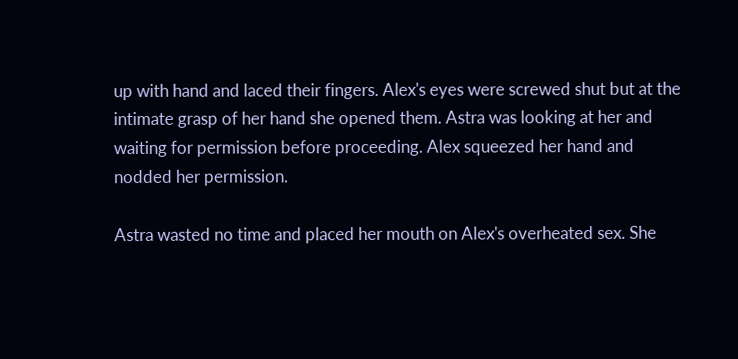up with hand and laced their fingers. Alex's eyes were screwed shut but at the intimate grasp of her hand she opened them. Astra was looking at her and waiting for permission before proceeding. Alex squeezed her hand and nodded her permission.

Astra wasted no time and placed her mouth on Alex's overheated sex. She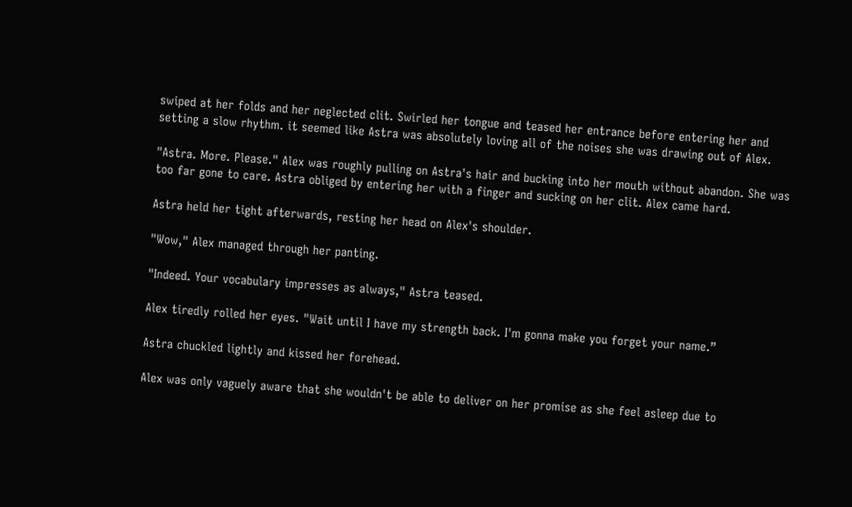swiped at her folds and her neglected clit. Swirled her tongue and teased her entrance before entering her and setting a slow rhythm. it seemed like Astra was absolutely loving all of the noises she was drawing out of Alex.

"Astra. More. Please." Alex was roughly pulling on Astra's hair and bucking into her mouth without abandon. She was too far gone to care. Astra obliged by entering her with a finger and sucking on her clit. Alex came hard.

Astra held her tight afterwards, resting her head on Alex's shoulder.

"Wow," Alex managed through her panting.

"Indeed. Your vocabulary impresses as always," Astra teased.

Alex tiredly rolled her eyes. "Wait until I have my strength back. I'm gonna make you forget your name.”

Astra chuckled lightly and kissed her forehead.

Alex was only vaguely aware that she wouldn't be able to deliver on her promise as she feel asleep due to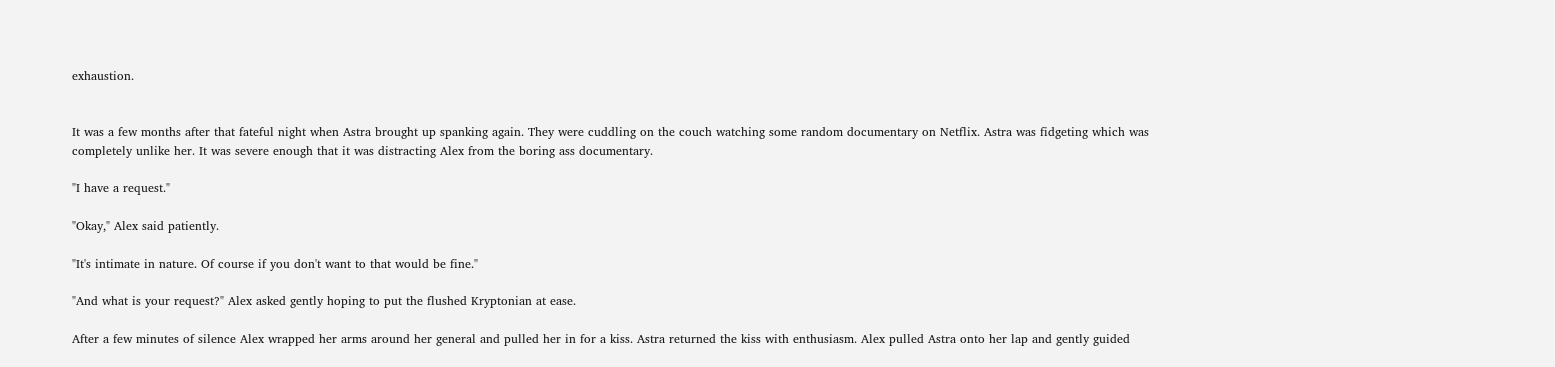exhaustion.


It was a few months after that fateful night when Astra brought up spanking again. They were cuddling on the couch watching some random documentary on Netflix. Astra was fidgeting which was completely unlike her. It was severe enough that it was distracting Alex from the boring ass documentary.

"I have a request."

"Okay," Alex said patiently.

"It's intimate in nature. Of course if you don't want to that would be fine."

"And what is your request?" Alex asked gently hoping to put the flushed Kryptonian at ease.

After a few minutes of silence Alex wrapped her arms around her general and pulled her in for a kiss. Astra returned the kiss with enthusiasm. Alex pulled Astra onto her lap and gently guided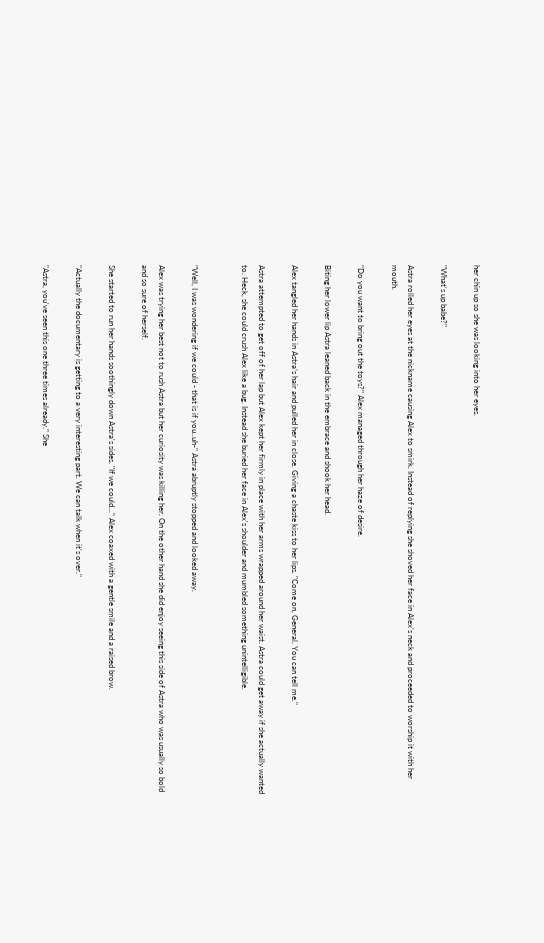her chin up so she was looking into her eyes.

"What's up babe?"

Astra rolled her eyes at the nickname causing Alex to smirk. Instead of replying she shoved her face in Alex's neck and proceeded to worship it with her mouth.

"Do you want to bring out the toys?" Alex managed through her haze of desire.

Biting her lower lip Astra leaned back in the embrace and shook her head.

Alex tangled her hands in Astra’s hair and pulled her in close. Giving a chaste kiss to her lips. "Come on, General. You can tell me."

Astra attempted to get off of her lap but Alex kept her firmly in place with her arms wrapped around her waist. Astra could get away if she actually wanted to. Heck, she could crush Alex like a bug. Instead she buried her face in Alex's shoulder and mumbled something unintelligible.


"Well, I was wondering if we could - that is if you..uh-" Astra abruptly stopped and looked away.

Alex was trying her best not to rush Astra but her curiosity was killing her. On the other hand she did enjoy seeing this side of Astra who was usually so bold and so sure of herself.

She started to run her hands soothingly down Astra's sides. "If we could..." Alex coaxed with a gentle smile and a raised brow.

"Actually the documentary is getting to a very interesting part. We can talk when it's over."

"Astra, you've seen this one three times already." She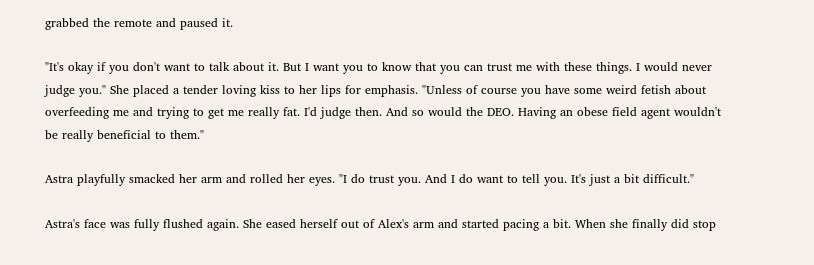grabbed the remote and paused it.

"It's okay if you don't want to talk about it. But I want you to know that you can trust me with these things. I would never judge you." She placed a tender loving kiss to her lips for emphasis. "Unless of course you have some weird fetish about overfeeding me and trying to get me really fat. I'd judge then. And so would the DEO. Having an obese field agent wouldn't be really beneficial to them."

Astra playfully smacked her arm and rolled her eyes. "I do trust you. And I do want to tell you. It's just a bit difficult."

Astra's face was fully flushed again. She eased herself out of Alex's arm and started pacing a bit. When she finally did stop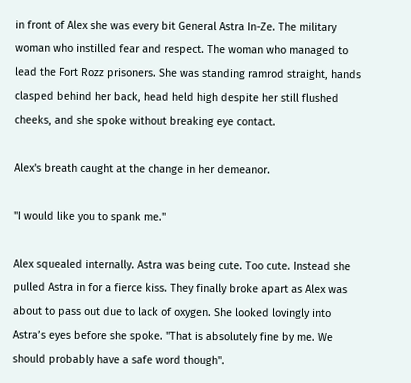in front of Alex she was every bit General Astra In-Ze. The military woman who instilled fear and respect. The woman who managed to lead the Fort Rozz prisoners. She was standing ramrod straight, hands clasped behind her back, head held high despite her still flushed cheeks, and she spoke without breaking eye contact.

Alex's breath caught at the change in her demeanor.

"I would like you to spank me."

Alex squealed internally. Astra was being cute. Too cute. Instead she pulled Astra in for a fierce kiss. They finally broke apart as Alex was about to pass out due to lack of oxygen. She looked lovingly into Astra’s eyes before she spoke. "That is absolutely fine by me. We should probably have a safe word though".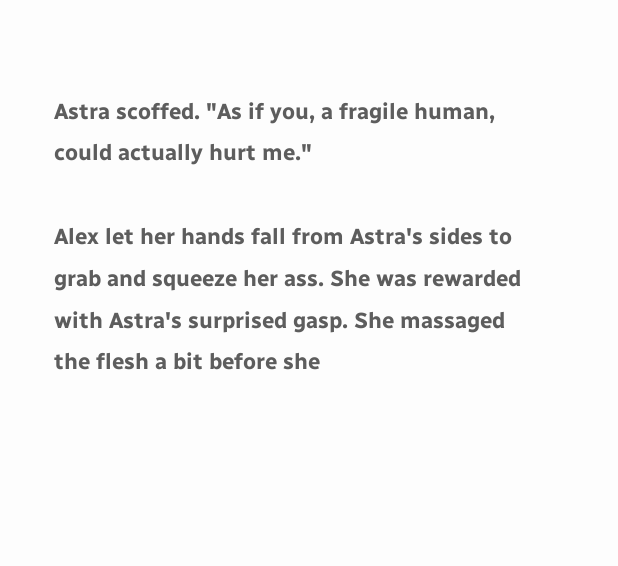Astra scoffed. "As if you, a fragile human, could actually hurt me."

Alex let her hands fall from Astra's sides to grab and squeeze her ass. She was rewarded with Astra's surprised gasp. She massaged the flesh a bit before she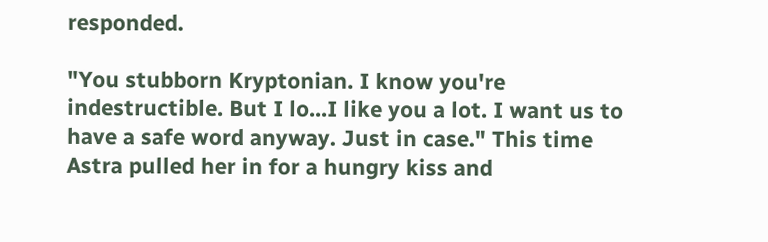responded.

"You stubborn Kryptonian. I know you're indestructible. But I lo...I like you a lot. I want us to have a safe word anyway. Just in case." This time Astra pulled her in for a hungry kiss and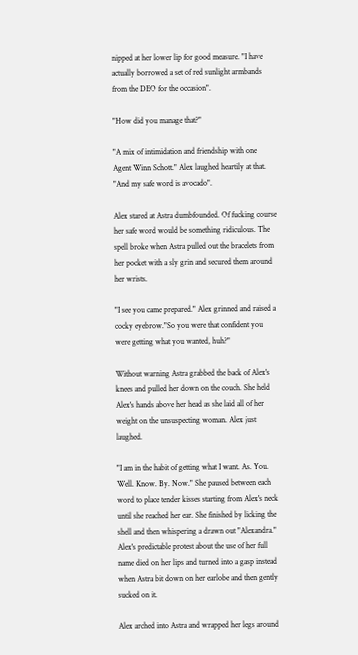nipped at her lower lip for good measure. "I have actually borrowed a set of red sunlight armbands from the DEO for the occasion".

"How did you manage that?"

"A mix of intimidation and friendship with one Agent Winn Schott." Alex laughed heartily at that. "And my safe word is avocado".

Alex stared at Astra dumbfounded. Of fucking course her safe word would be something ridiculous. The spell broke when Astra pulled out the bracelets from her pocket with a sly grin and secured them around her wrists.

"I see you came prepared." Alex grinned and raised a cocky eyebrow."So you were that confident you were getting what you wanted, huh?"

Without warning Astra grabbed the back of Alex's knees and pulled her down on the couch. She held Alex's hands above her head as she laid all of her weight on the unsuspecting woman. Alex just laughed.

"I am in the habit of getting what I want. As. You. Well. Know. By. Now." She paused between each word to place tender kisses starting from Alex's neck until she reached her ear. She finished by licking the shell and then whispering a drawn out "Alexandra." Alex's predictable protest about the use of her full name died on her lips and turned into a gasp instead when Astra bit down on her earlobe and then gently sucked on it.

Alex arched into Astra and wrapped her legs around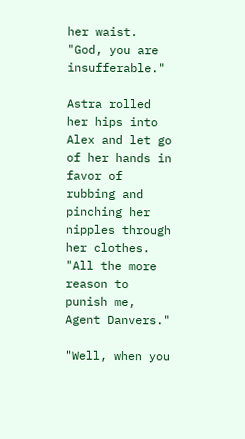her waist. "God, you are insufferable."

Astra rolled her hips into Alex and let go of her hands in favor of rubbing and pinching her nipples through her clothes. "All the more reason to punish me, Agent Danvers."

"Well, when you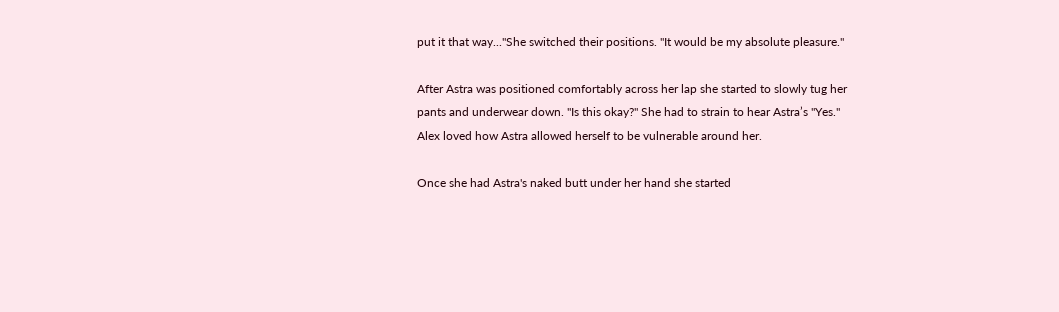put it that way..."She switched their positions. "It would be my absolute pleasure."

After Astra was positioned comfortably across her lap she started to slowly tug her pants and underwear down. "Is this okay?" She had to strain to hear Astra’s "Yes." Alex loved how Astra allowed herself to be vulnerable around her.

Once she had Astra's naked butt under her hand she started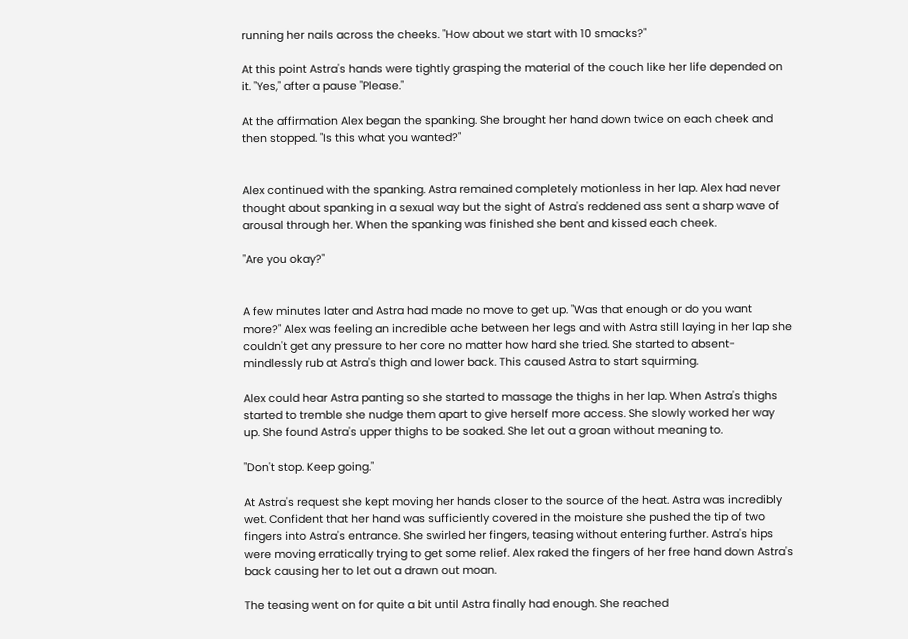running her nails across the cheeks. "How about we start with 10 smacks?"

At this point Astra's hands were tightly grasping the material of the couch like her life depended on it. "Yes," after a pause "Please."

At the affirmation Alex began the spanking. She brought her hand down twice on each cheek and then stopped. "Is this what you wanted?"


Alex continued with the spanking. Astra remained completely motionless in her lap. Alex had never thought about spanking in a sexual way but the sight of Astra's reddened ass sent a sharp wave of arousal through her. When the spanking was finished she bent and kissed each cheek.

"Are you okay?"


A few minutes later and Astra had made no move to get up. "Was that enough or do you want more?" Alex was feeling an incredible ache between her legs and with Astra still laying in her lap she couldn't get any pressure to her core no matter how hard she tried. She started to absent-mindlessly rub at Astra's thigh and lower back. This caused Astra to start squirming.

Alex could hear Astra panting so she started to massage the thighs in her lap. When Astra's thighs started to tremble she nudge them apart to give herself more access. She slowly worked her way up. She found Astra's upper thighs to be soaked. She let out a groan without meaning to.

"Don't stop. Keep going."

At Astra's request she kept moving her hands closer to the source of the heat. Astra was incredibly wet. Confident that her hand was sufficiently covered in the moisture she pushed the tip of two fingers into Astra's entrance. She swirled her fingers, teasing without entering further. Astra's hips were moving erratically trying to get some relief. Alex raked the fingers of her free hand down Astra's back causing her to let out a drawn out moan.

The teasing went on for quite a bit until Astra finally had enough. She reached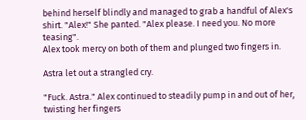behind herself blindly and managed to grab a handful of Alex's shirt. "Alex!" She panted. "Alex please. I need you. No more teasing".
Alex took mercy on both of them and plunged two fingers in.

Astra let out a strangled cry.

"Fuck. Astra." Alex continued to steadily pump in and out of her, twisting her fingers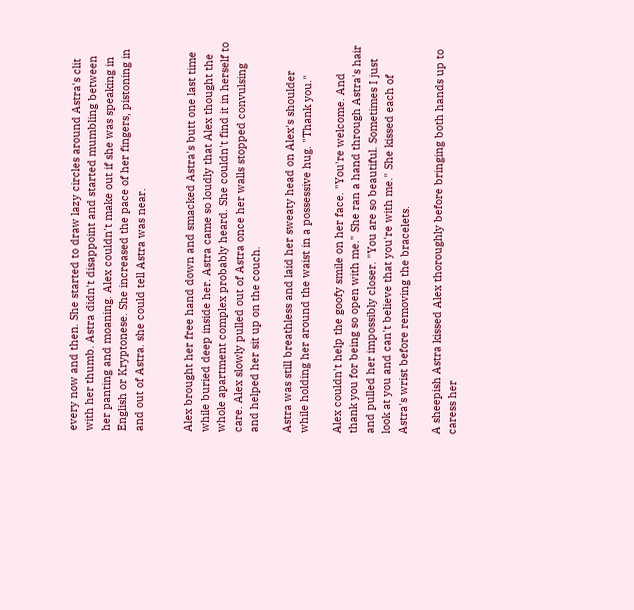every now and then. She started to draw lazy circles around Astra's clit with her thumb. Astra didn't disappoint and started mumbling between her panting and moaning. Alex couldn't make out if she was speaking in English or Kryptonese. She increased the pace of her fingers, pistoning in and out of Astra. she could tell Astra was near.


Alex brought her free hand down and smacked Astra's butt one last time while buried deep inside her. Astra came so loudly that Alex thought the whole apartment complex probably heard. She couldn't find it in herself to care. Alex slowly pulled out of Astra once her walls stopped convulsing and helped her sit up on the couch.

Astra was still breathless and laid her sweaty head on Alex's shoulder while holding her around the waist in a possessive hug. "Thank you."

Alex couldn't help the goofy smile on her face. "You're welcome. And thank you for being so open with me." She ran a hand through Astra's hair and pulled her impossibly closer. "You are so beautiful. Sometimes I just look at you and can't believe that you're with me." She kissed each of Astra's wrist before removing the bracelets.

A sheepish Astra kissed Alex thoroughly before bringing both hands up to caress her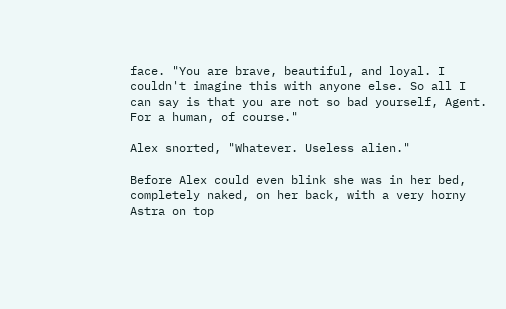face. "You are brave, beautiful, and loyal. I couldn't imagine this with anyone else. So all I can say is that you are not so bad yourself, Agent. For a human, of course."

Alex snorted, "Whatever. Useless alien."

Before Alex could even blink she was in her bed, completely naked, on her back, with a very horny Astra on top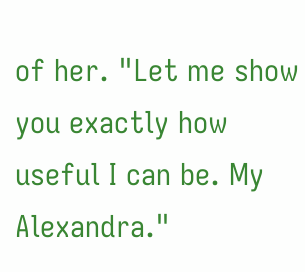of her. "Let me show you exactly how useful I can be. My Alexandra."